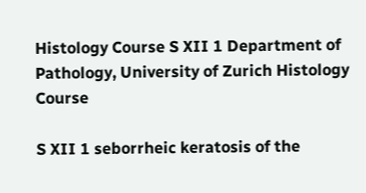Histology Course S XII 1 Department of Pathology, University of Zurich Histology Course

S XII 1 seborrheic keratosis of the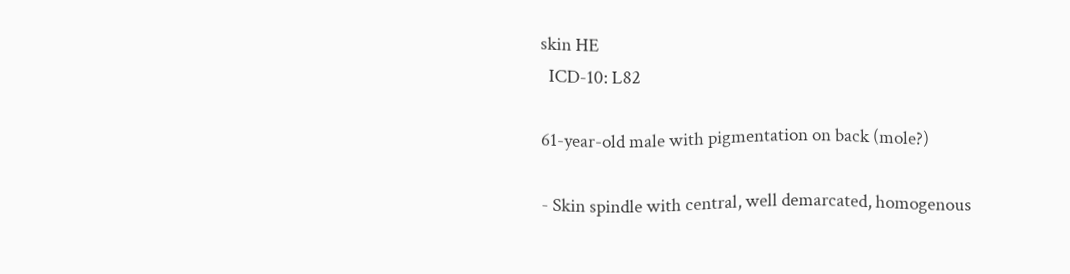skin HE
  ICD-10: L82

61-year-old male with pigmentation on back (mole?)

- Skin spindle with central, well demarcated, homogenous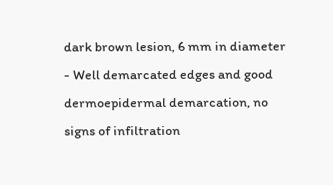dark brown lesion, 6 mm in diameter
- Well demarcated edges and good dermoepidermal demarcation, no signs of infiltration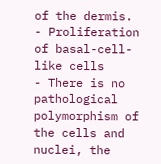of the dermis.
- Proliferation of basal-cell-like cells
- There is no pathological polymorphism of the cells and nuclei, the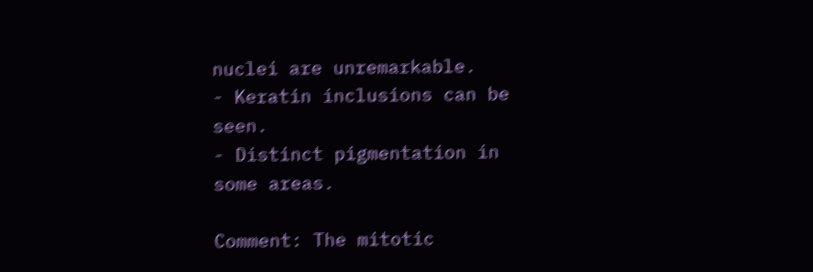nuclei are unremarkable.
- Keratin inclusions can be seen.
- Distinct pigmentation in some areas.

Comment: The mitotic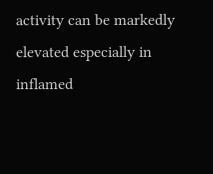activity can be markedly elevated especially in inflamed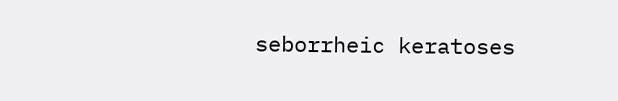seborrheic keratoses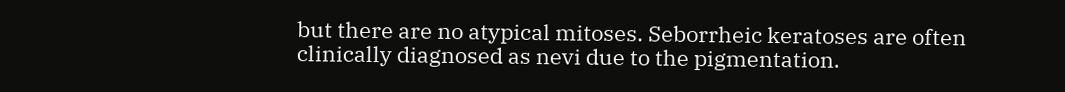but there are no atypical mitoses. Seborrheic keratoses are often clinically diagnosed as nevi due to the pigmentation.